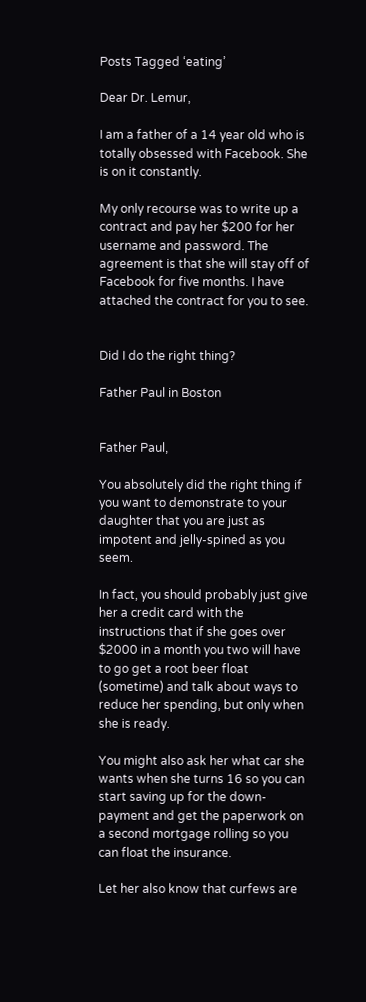Posts Tagged ‘eating’

Dear Dr. Lemur,

I am a father of a 14 year old who is totally obsessed with Facebook. She is on it constantly.

My only recourse was to write up a contract and pay her $200 for her username and password. The agreement is that she will stay off of Facebook for five months. I have attached the contract for you to see.


Did I do the right thing?

Father Paul in Boston


Father Paul,

You absolutely did the right thing if you want to demonstrate to your daughter that you are just as impotent and jelly-spined as you seem.

In fact, you should probably just give her a credit card with the instructions that if she goes over $2000 in a month you two will have to go get a root beer float (sometime) and talk about ways to reduce her spending, but only when she is ready.

You might also ask her what car she wants when she turns 16 so you can start saving up for the down-payment and get the paperwork on a second mortgage rolling so you can float the insurance.

Let her also know that curfews are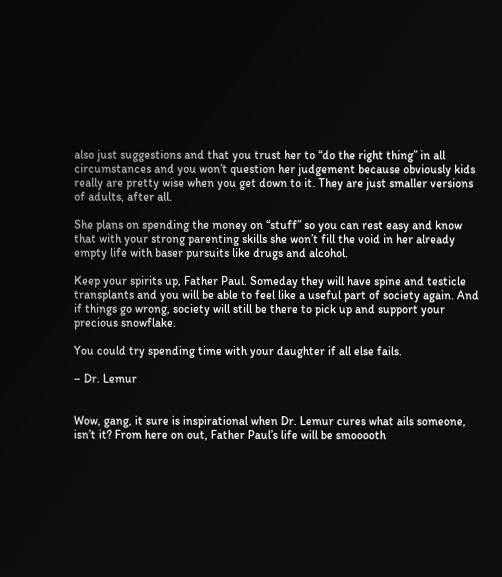also just suggestions and that you trust her to “do the right thing” in all circumstances and you won’t question her judgement because obviously kids really are pretty wise when you get down to it. They are just smaller versions of adults, after all.

She plans on spending the money on “stuff” so you can rest easy and know that with your strong parenting skills she won’t fill the void in her already empty life with baser pursuits like drugs and alcohol.

Keep your spirits up, Father Paul. Someday they will have spine and testicle transplants and you will be able to feel like a useful part of society again. And if things go wrong, society will still be there to pick up and support your precious snowflake.

You could try spending time with your daughter if all else fails.

– Dr. Lemur


Wow, gang, it sure is inspirational when Dr. Lemur cures what ails someone, isn’t it? From here on out, Father Paul’s life will be smooooth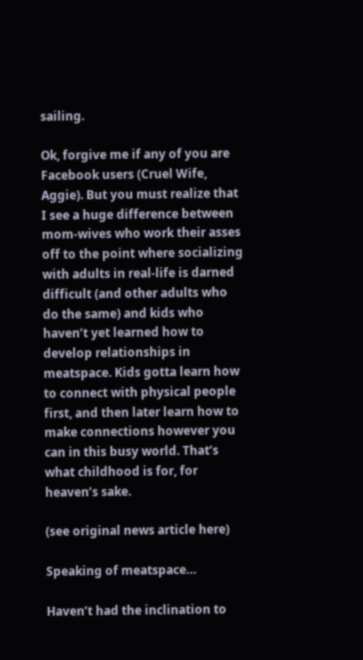sailing.

Ok, forgive me if any of you are Facebook users (Cruel Wife, Aggie). But you must realize that I see a huge difference between mom-wives who work their asses off to the point where socializing with adults in real-life is darned difficult (and other adults who do the same) and kids who haven’t yet learned how to develop relationships in meatspace. Kids gotta learn how to connect with physical people first, and then later learn how to make connections however you can in this busy world. That’s what childhood is for, for heaven’s sake.

(see original news article here)

Speaking of meatspace…

Haven’t had the inclination to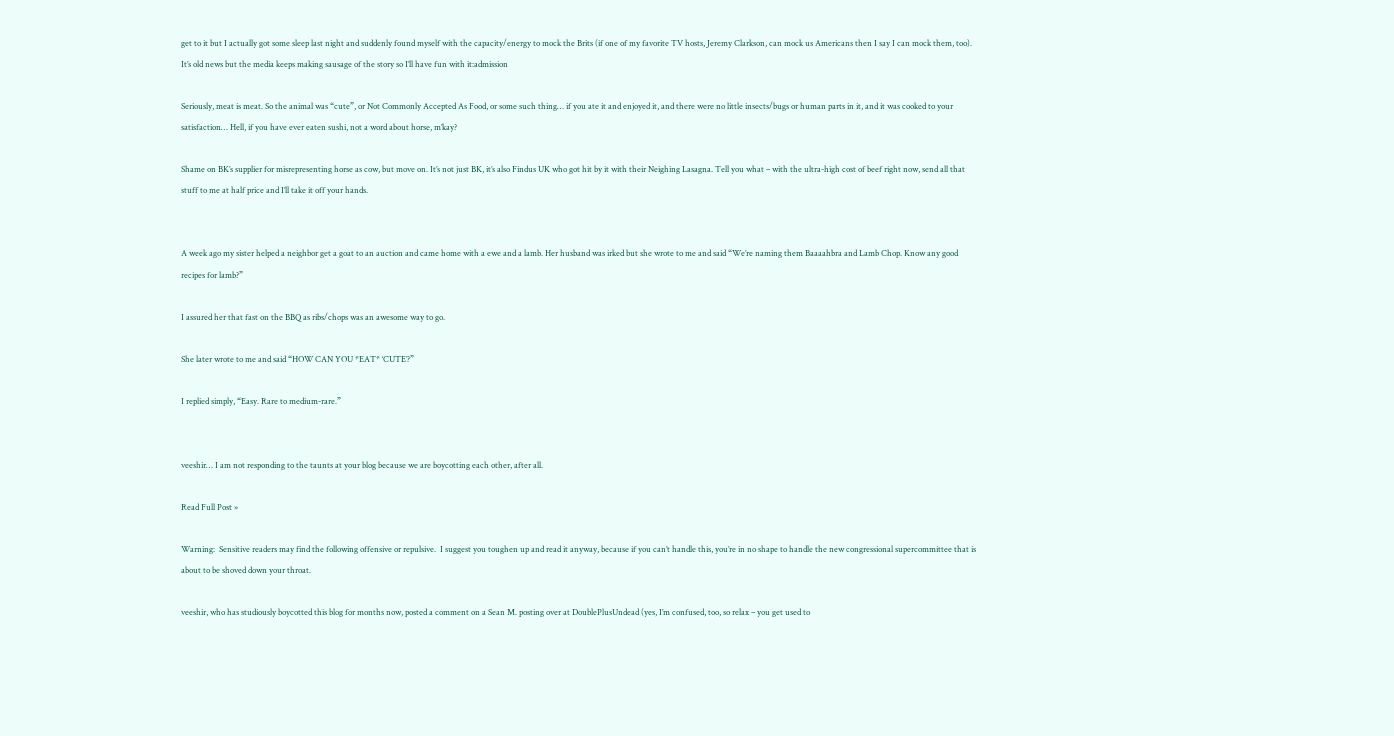get to it but I actually got some sleep last night and suddenly found myself with the capacity/energy to mock the Brits (if one of my favorite TV hosts, Jeremy Clarkson, can mock us Americans then I say I can mock them, too). It’s old news but the media keeps making sausage of the story so I’ll have fun with it:admission

Seriously, meat is meat. So the animal was “cute”, or Not Commonly Accepted As Food, or some such thing… if you ate it and enjoyed it, and there were no little insects/bugs or human parts in it, and it was cooked to your satisfaction… Hell, if you have ever eaten sushi, not a word about horse, m’kay?

Shame on BK’s supplier for misrepresenting horse as cow, but move on. It’s not just BK, it’s also Findus UK who got hit by it with their Neighing Lasagna. Tell you what – with the ultra-high cost of beef right now, send all that stuff to me at half price and I’ll take it off your hands.


A week ago my sister helped a neighbor get a goat to an auction and came home with a ewe and a lamb. Her husband was irked but she wrote to me and said “We’re naming them Baaaahbra and Lamb Chop. Know any good recipes for lamb?”

I assured her that fast on the BBQ as ribs/chops was an awesome way to go.

She later wrote to me and said “HOW CAN YOU *EAT* ‘CUTE’?”

I replied simply, “Easy. Rare to medium-rare.”


veeshir… I am not responding to the taunts at your blog because we are boycotting each other, after all.

Read Full Post »

Warning:  Sensitive readers may find the following offensive or repulsive.  I suggest you toughen up and read it anyway, because if you can’t handle this, you’re in no shape to handle the new congressional supercommittee that is about to be shoved down your throat.

veeshir, who has studiously boycotted this blog for months now, posted a comment on a Sean M. posting over at DoublePlusUndead (yes, I’m confused, too, so relax – you get used to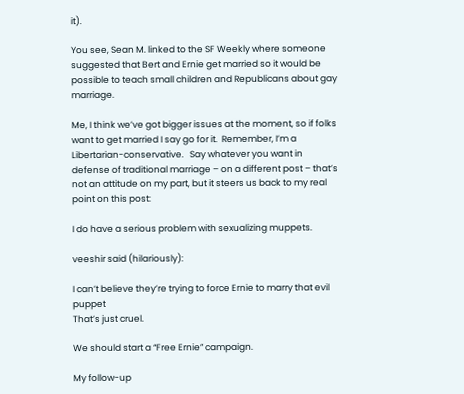it).

You see, Sean M. linked to the SF Weekly where someone suggested that Bert and Ernie get married so it would be possible to teach small children and Republicans about gay marriage.

Me, I think we’ve got bigger issues at the moment, so if folks want to get married I say go for it.  Remember, I’m a Libertarian-conservative.   Say whatever you want in defense of traditional marriage – on a different post – that’s not an attitude on my part, but it steers us back to my real point on this post:

I do have a serious problem with sexualizing muppets.

veeshir said (hilariously):

I can’t believe they’re trying to force Ernie to marry that evil puppet
That’s just cruel.

We should start a “Free Ernie” campaign.

My follow-up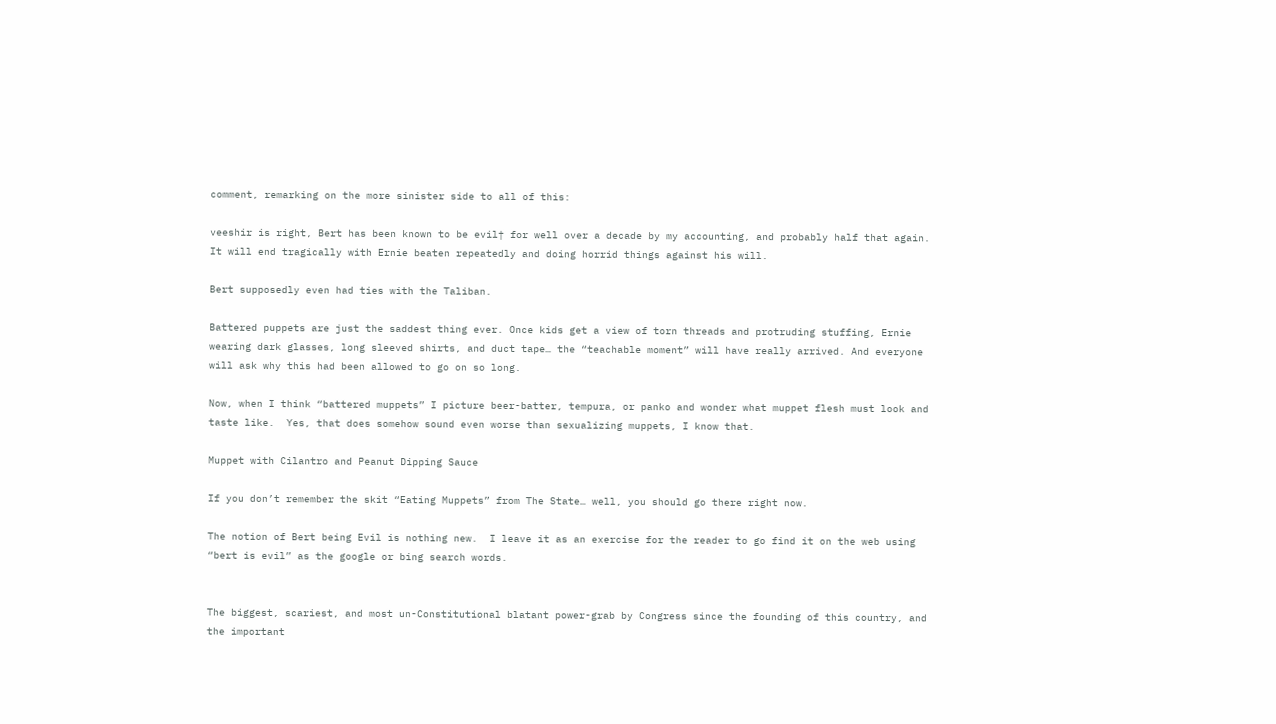comment, remarking on the more sinister side to all of this:

veeshir is right, Bert has been known to be evil† for well over a decade by my accounting, and probably half that again. It will end tragically with Ernie beaten repeatedly and doing horrid things against his will.

Bert supposedly even had ties with the Taliban.

Battered puppets are just the saddest thing ever. Once kids get a view of torn threads and protruding stuffing, Ernie wearing dark glasses, long sleeved shirts, and duct tape… the “teachable moment” will have really arrived. And everyone will ask why this had been allowed to go on so long.

Now, when I think “battered muppets” I picture beer-batter, tempura, or panko and wonder what muppet flesh must look and taste like.  Yes, that does somehow sound even worse than sexualizing muppets, I know that.

Muppet with Cilantro and Peanut Dipping Sauce

If you don’t remember the skit “Eating Muppets” from The State… well, you should go there right now.

The notion of Bert being Evil is nothing new.  I leave it as an exercise for the reader to go find it on the web using “bert is evil” as the google or bing search words.


The biggest, scariest, and most un-Constitutional blatant power-grab by Congress since the founding of this country, and the important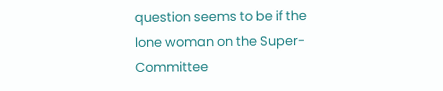question seems to be if the lone woman on the Super-Committee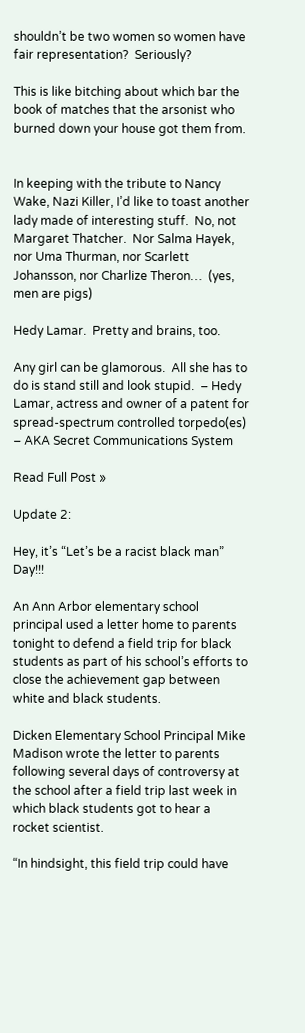shouldn’t be two women so women have fair representation?  Seriously?

This is like bitching about which bar the book of matches that the arsonist who burned down your house got them from.


In keeping with the tribute to Nancy Wake, Nazi Killer, I’d like to toast another lady made of interesting stuff.  No, not Margaret Thatcher.  Nor Salma Hayek, nor Uma Thurman, nor Scarlett Johansson, nor Charlize Theron…  (yes, men are pigs)

Hedy Lamar.  Pretty and brains, too.

Any girl can be glamorous.  All she has to do is stand still and look stupid.  – Hedy Lamar, actress and owner of a patent for spread-spectrum controlled torpedo(es) – AKA Secret Communications System

Read Full Post »

Update 2:

Hey, it’s “Let’s be a racist black man” Day!!!

An Ann Arbor elementary school principal used a letter home to parents tonight to defend a field trip for black students as part of his school’s efforts to close the achievement gap between white and black students.

Dicken Elementary School Principal Mike Madison wrote the letter to parents following several days of controversy at the school after a field trip last week in which black students got to hear a rocket scientist.

“In hindsight, this field trip could have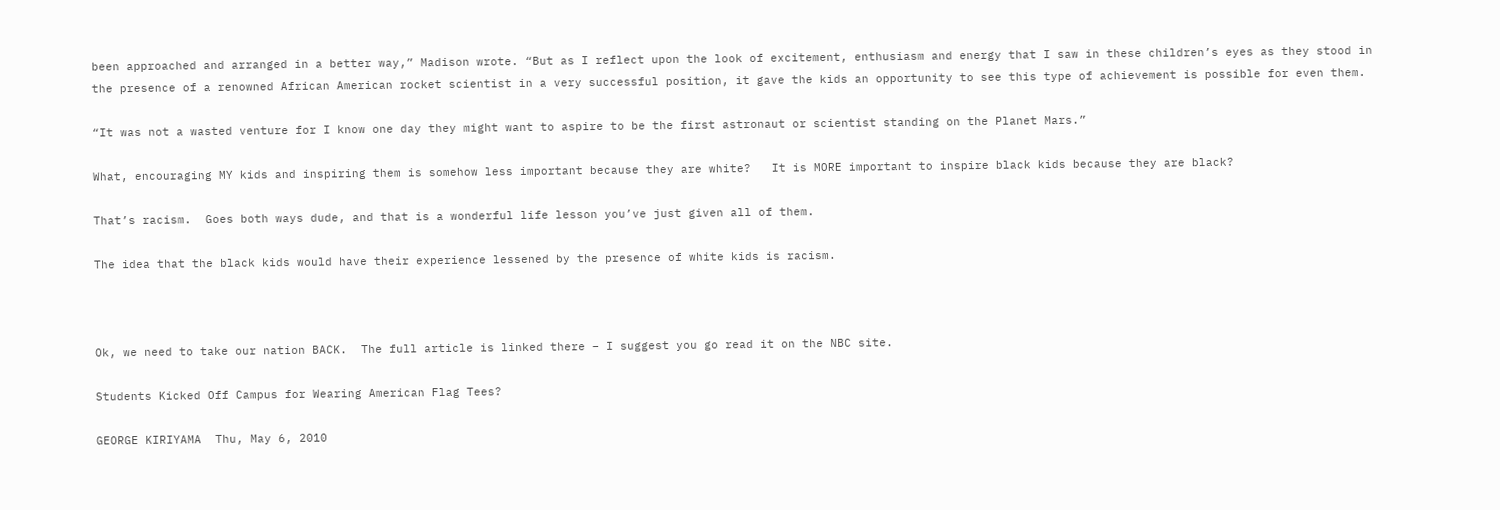been approached and arranged in a better way,” Madison wrote. “But as I reflect upon the look of excitement, enthusiasm and energy that I saw in these children’s eyes as they stood in the presence of a renowned African American rocket scientist in a very successful position, it gave the kids an opportunity to see this type of achievement is possible for even them.

“It was not a wasted venture for I know one day they might want to aspire to be the first astronaut or scientist standing on the Planet Mars.”

What, encouraging MY kids and inspiring them is somehow less important because they are white?   It is MORE important to inspire black kids because they are black?

That’s racism.  Goes both ways dude, and that is a wonderful life lesson you’ve just given all of them.

The idea that the black kids would have their experience lessened by the presence of white kids is racism.



Ok, we need to take our nation BACK.  The full article is linked there – I suggest you go read it on the NBC site.

Students Kicked Off Campus for Wearing American Flag Tees?

GEORGE KIRIYAMA  Thu, May 6, 2010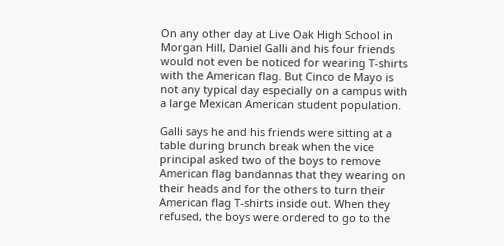On any other day at Live Oak High School in Morgan Hill, Daniel Galli and his four friends would not even be noticed for wearing T-shirts with the American flag. But Cinco de Mayo is not any typical day especially on a campus with a large Mexican American student population.

Galli says he and his friends were sitting at a table during brunch break when the vice principal asked two of the boys to remove American flag bandannas that they wearing on their heads and for the others to turn their American flag T-shirts inside out. When they refused, the boys were ordered to go to the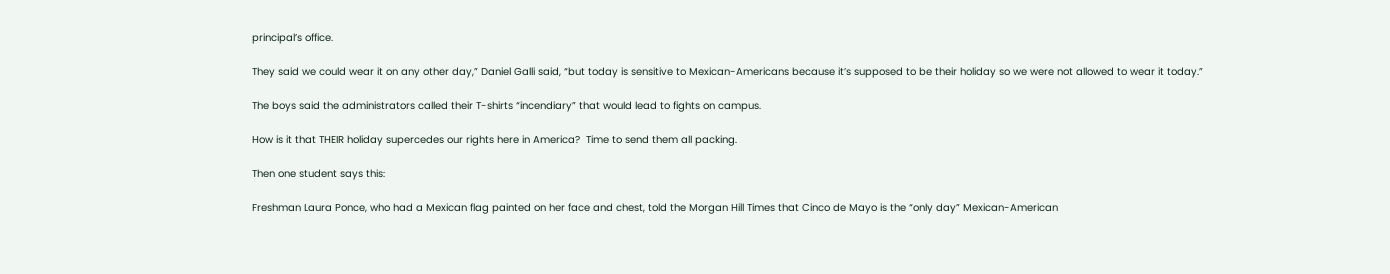principal’s office.

They said we could wear it on any other day,” Daniel Galli said, “but today is sensitive to Mexican-Americans because it’s supposed to be their holiday so we were not allowed to wear it today.”

The boys said the administrators called their T-shirts “incendiary” that would lead to fights on campus.

How is it that THEIR holiday supercedes our rights here in America?  Time to send them all packing.

Then one student says this:

Freshman Laura Ponce, who had a Mexican flag painted on her face and chest, told the Morgan Hill Times that Cinco de Mayo is the “only day” Mexican-American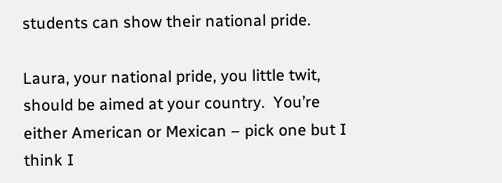students can show their national pride.

Laura, your national pride, you little twit, should be aimed at your country.  You’re either American or Mexican – pick one but I think I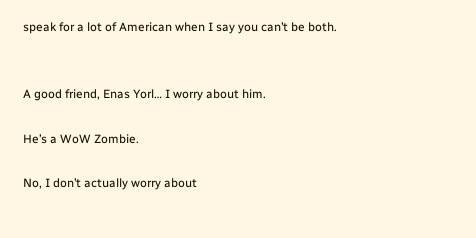speak for a lot of American when I say you can’t be both.


A good friend, Enas Yorl… I worry about him.

He’s a WoW Zombie.

No, I don’t actually worry about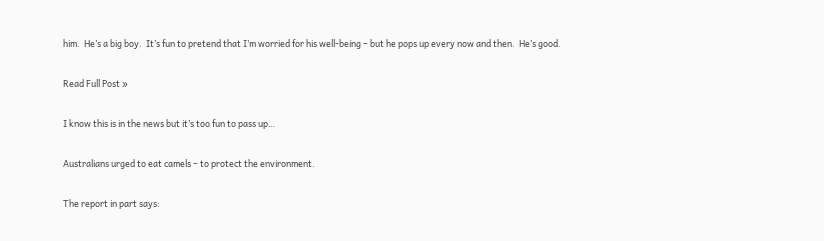him.  He’s a big boy.  It’s fun to pretend that I’m worried for his well-being – but he pops up every now and then.  He’s good.

Read Full Post »

I know this is in the news but it’s too fun to pass up…

Australians urged to eat camels – to protect the environment.

The report in part says: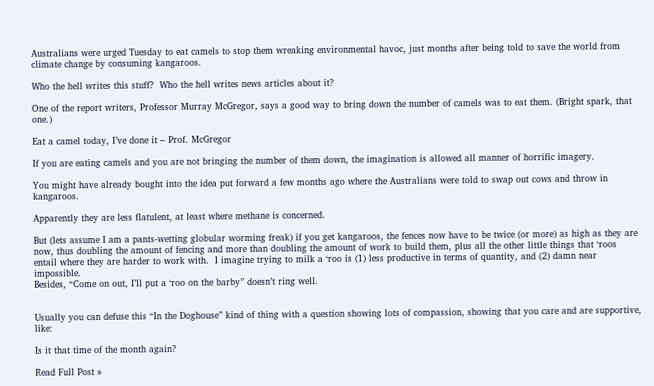Australians were urged Tuesday to eat camels to stop them wreaking environmental havoc, just months after being told to save the world from climate change by consuming kangaroos.

Who the hell writes this stuff?  Who the hell writes news articles about it?

One of the report writers, Professor Murray McGregor, says a good way to bring down the number of camels was to eat them. (Bright spark, that one.)

Eat a camel today, I’ve done it – Prof. McGregor

If you are eating camels and you are not bringing the number of them down, the imagination is allowed all manner of horrific imagery.

You might have already bought into the idea put forward a few months ago where the Australians were told to swap out cows and throw in kangaroos.

Apparently they are less flatulent, at least where methane is concerned.

But (lets assume I am a pants-wetting globular worming freak) if you get kangaroos, the fences now have to be twice (or more) as high as they are now, thus doubling the amount of fencing and more than doubling the amount of work to build them, plus all the other little things that ‘roos entail where they are harder to work with.  I imagine trying to milk a ‘roo is (1) less productive in terms of quantity, and (2) damn near impossible.
Besides, “Come on out, I’ll put a ‘roo on the barby” doesn’t ring well.


Usually you can defuse this “In the Doghouse” kind of thing with a question showing lots of compassion, showing that you care and are supportive, like:

Is it that time of the month again?

Read Full Post »